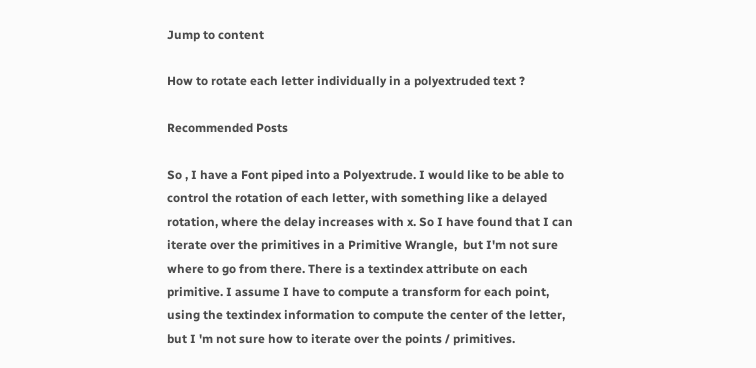Jump to content

How to rotate each letter individually in a polyextruded text ?

Recommended Posts

So , I have a Font piped into a Polyextrude. I would like to be able to control the rotation of each letter, with something like a delayed rotation, where the delay increases with x. So I have found that I can iterate over the primitives in a Primitive Wrangle,  but I'm not sure where to go from there. There is a textindex attribute on each primitive. I assume I have to compute a transform for each point, using the textindex information to compute the center of the letter, but I 'm not sure how to iterate over the points / primitives.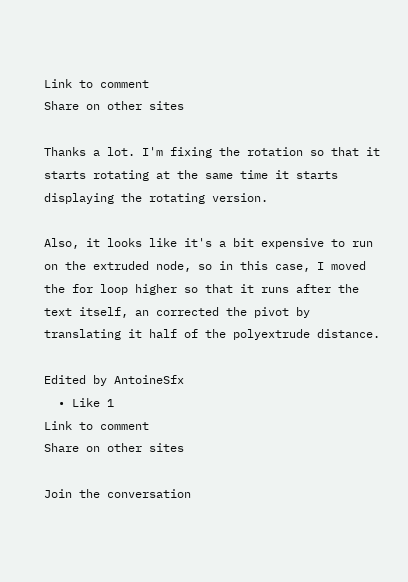Link to comment
Share on other sites

Thanks a lot. I'm fixing the rotation so that it starts rotating at the same time it starts displaying the rotating version.

Also, it looks like it's a bit expensive to run on the extruded node, so in this case, I moved the for loop higher so that it runs after the text itself, an corrected the pivot by translating it half of the polyextrude distance.

Edited by AntoineSfx
  • Like 1
Link to comment
Share on other sites

Join the conversation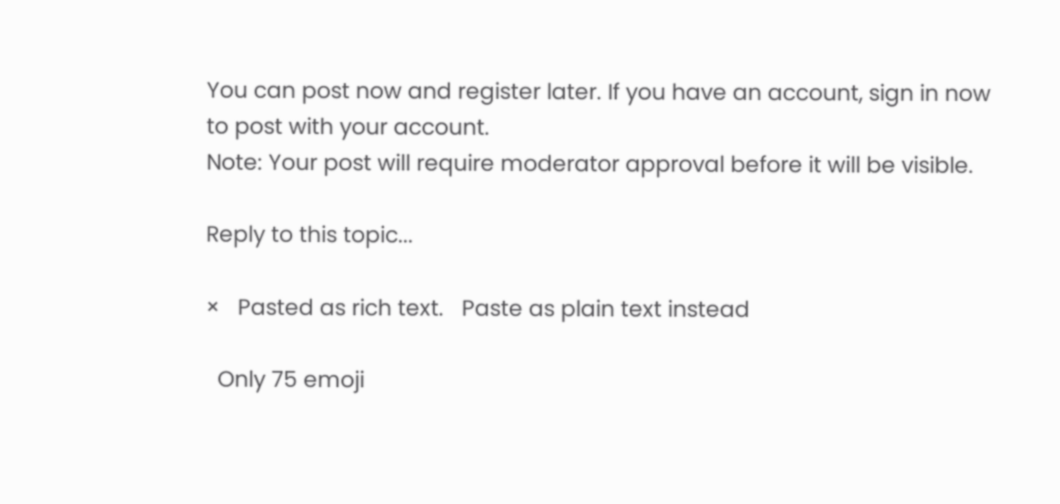You can post now and register later. If you have an account, sign in now to post with your account.
Note: Your post will require moderator approval before it will be visible.

Reply to this topic...

×   Pasted as rich text.   Paste as plain text instead

  Only 75 emoji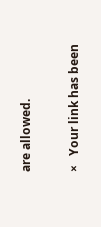are allowed.

×   Your link has been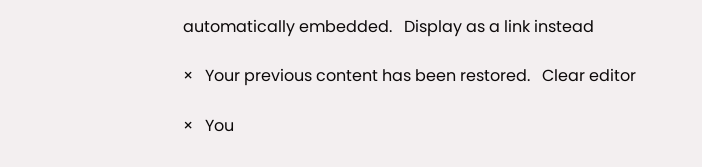automatically embedded.   Display as a link instead

×   Your previous content has been restored.   Clear editor

×   You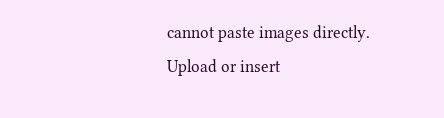cannot paste images directly. Upload or insert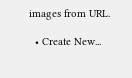images from URL.

  • Create New...